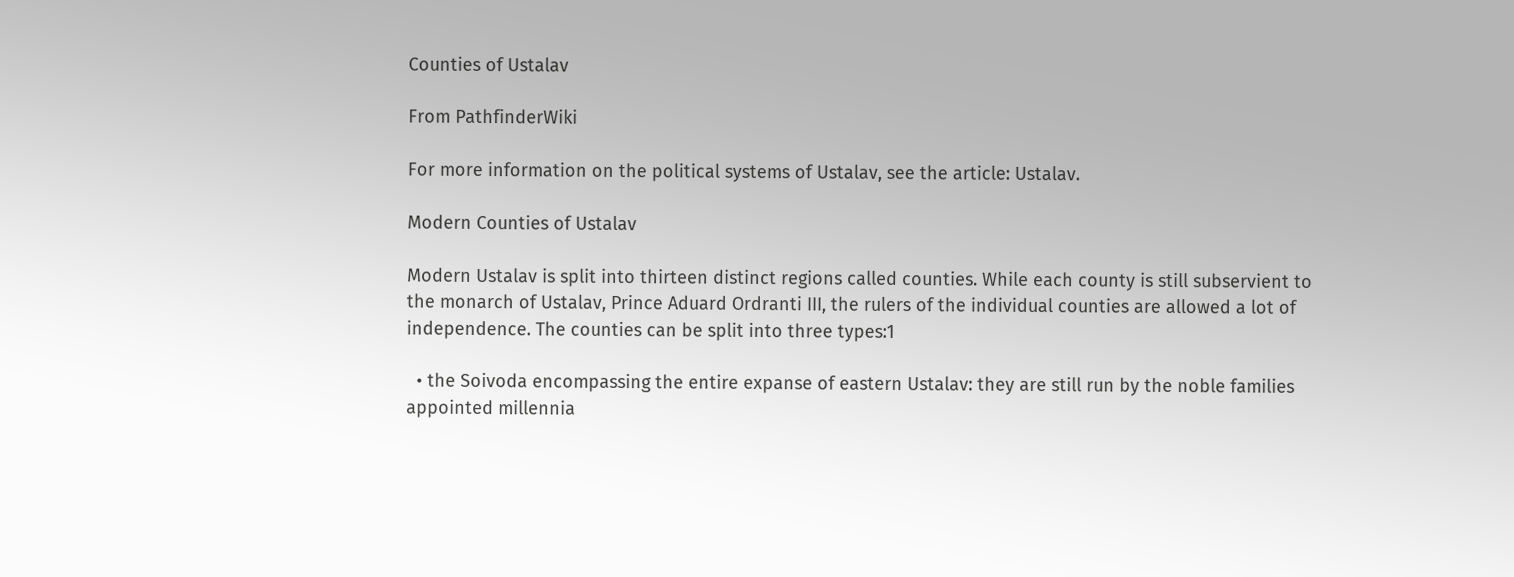Counties of Ustalav

From PathfinderWiki

For more information on the political systems of Ustalav, see the article: Ustalav.

Modern Counties of Ustalav

Modern Ustalav is split into thirteen distinct regions called counties. While each county is still subservient to the monarch of Ustalav, Prince Aduard Ordranti III, the rulers of the individual counties are allowed a lot of independence. The counties can be split into three types:1

  • the Soivoda encompassing the entire expanse of eastern Ustalav: they are still run by the noble families appointed millennia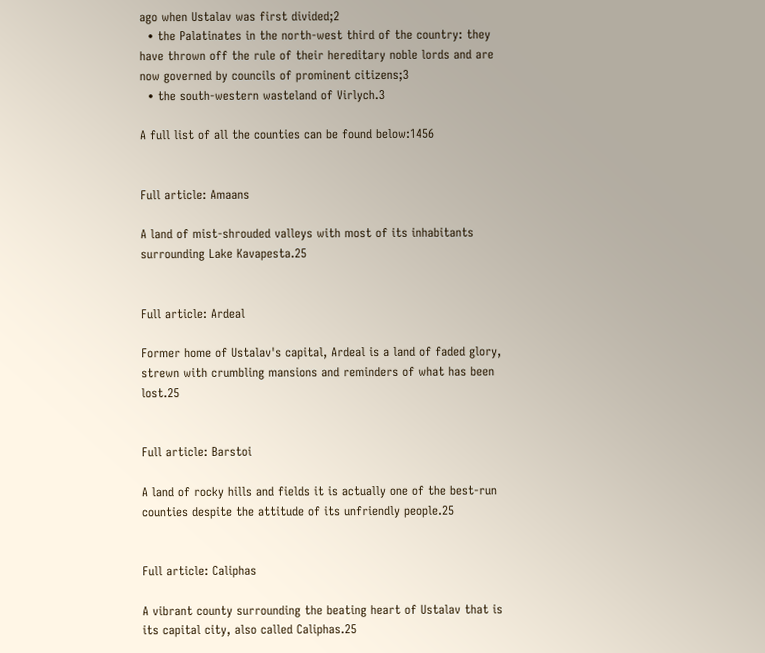ago when Ustalav was first divided;2
  • the Palatinates in the north-west third of the country: they have thrown off the rule of their hereditary noble lords and are now governed by councils of prominent citizens;3
  • the south-western wasteland of Virlych.3

A full list of all the counties can be found below:1456


Full article: Amaans

A land of mist-shrouded valleys with most of its inhabitants surrounding Lake Kavapesta.25


Full article: Ardeal

Former home of Ustalav's capital, Ardeal is a land of faded glory, strewn with crumbling mansions and reminders of what has been lost.25


Full article: Barstoi

A land of rocky hills and fields it is actually one of the best-run counties despite the attitude of its unfriendly people.25


Full article: Caliphas

A vibrant county surrounding the beating heart of Ustalav that is its capital city, also called Caliphas.25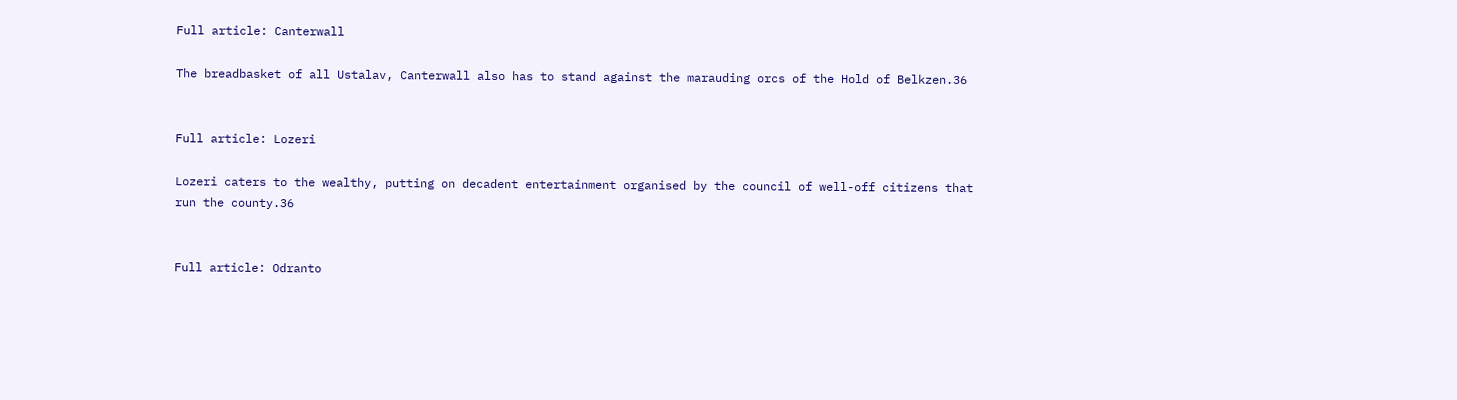Full article: Canterwall

The breadbasket of all Ustalav, Canterwall also has to stand against the marauding orcs of the Hold of Belkzen.36


Full article: Lozeri

Lozeri caters to the wealthy, putting on decadent entertainment organised by the council of well-off citizens that run the county.36


Full article: Odranto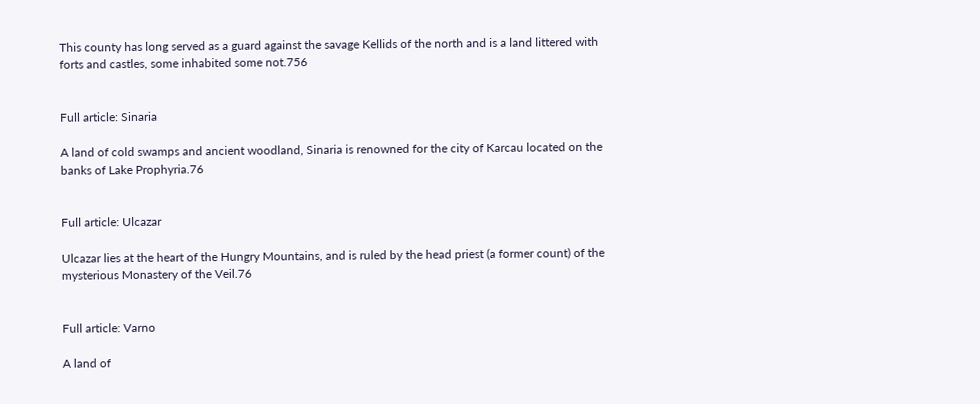This county has long served as a guard against the savage Kellids of the north and is a land littered with forts and castles, some inhabited some not.756


Full article: Sinaria

A land of cold swamps and ancient woodland, Sinaria is renowned for the city of Karcau located on the banks of Lake Prophyria.76


Full article: Ulcazar

Ulcazar lies at the heart of the Hungry Mountains, and is ruled by the head priest (a former count) of the mysterious Monastery of the Veil.76


Full article: Varno

A land of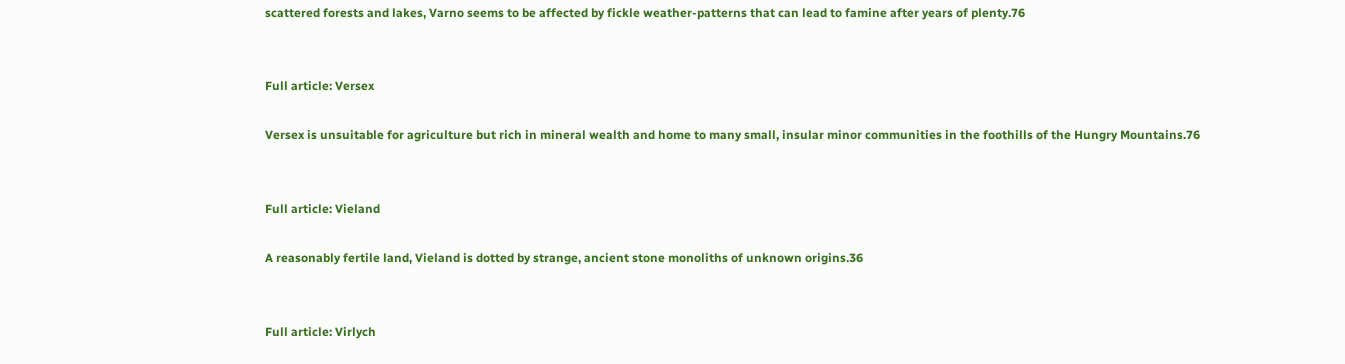scattered forests and lakes, Varno seems to be affected by fickle weather-patterns that can lead to famine after years of plenty.76


Full article: Versex

Versex is unsuitable for agriculture but rich in mineral wealth and home to many small, insular minor communities in the foothills of the Hungry Mountains.76


Full article: Vieland

A reasonably fertile land, Vieland is dotted by strange, ancient stone monoliths of unknown origins.36


Full article: Virlych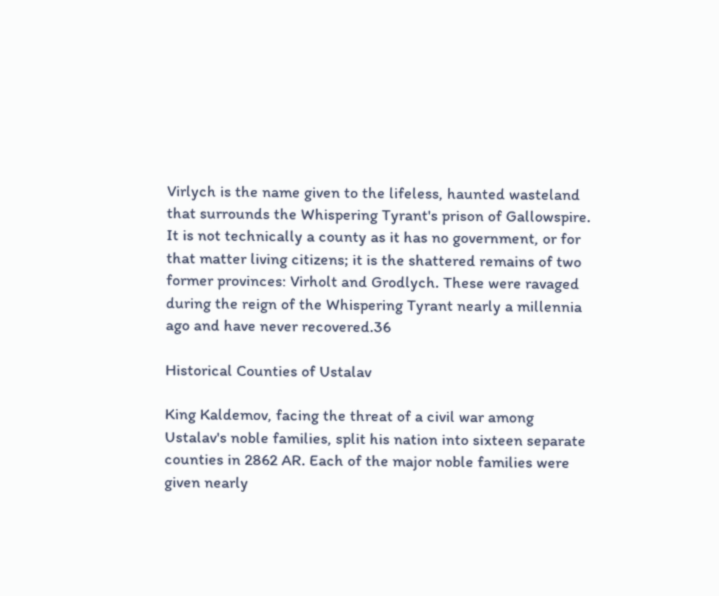Virlych is the name given to the lifeless, haunted wasteland that surrounds the Whispering Tyrant's prison of Gallowspire. It is not technically a county as it has no government, or for that matter living citizens; it is the shattered remains of two former provinces: Virholt and Grodlych. These were ravaged during the reign of the Whispering Tyrant nearly a millennia ago and have never recovered.36

Historical Counties of Ustalav

King Kaldemov, facing the threat of a civil war among Ustalav's noble families, split his nation into sixteen separate counties in 2862 AR. Each of the major noble families were given nearly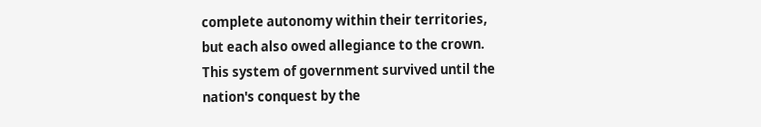complete autonomy within their territories, but each also owed allegiance to the crown. This system of government survived until the nation's conquest by the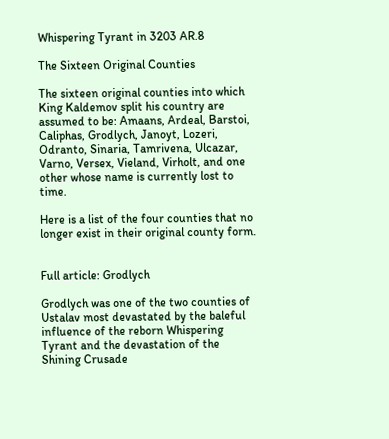Whispering Tyrant in 3203 AR.8

The Sixteen Original Counties

The sixteen original counties into which King Kaldemov split his country are assumed to be: Amaans, Ardeal, Barstoi, Caliphas, Grodlych, Janoyt, Lozeri, Odranto, Sinaria, Tamrivena, Ulcazar, Varno, Versex, Vieland, Virholt, and one other whose name is currently lost to time.

Here is a list of the four counties that no longer exist in their original county form.


Full article: Grodlych

Grodlych was one of the two counties of Ustalav most devastated by the baleful influence of the reborn Whispering Tyrant and the devastation of the Shining Crusade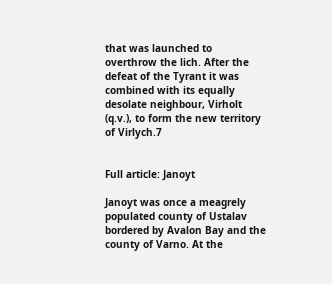that was launched to overthrow the lich. After the defeat of the Tyrant it was combined with its equally desolate neighbour, Virholt (q.v.), to form the new territory of Virlych.7


Full article: Janoyt

Janoyt was once a meagrely populated county of Ustalav bordered by Avalon Bay and the county of Varno. At the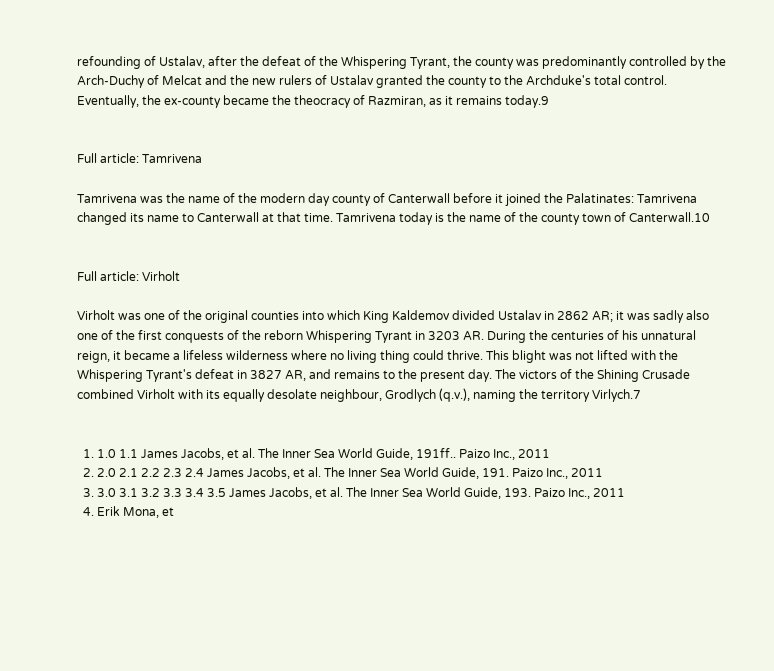refounding of Ustalav, after the defeat of the Whispering Tyrant, the county was predominantly controlled by the Arch-Duchy of Melcat and the new rulers of Ustalav granted the county to the Archduke's total control. Eventually, the ex-county became the theocracy of Razmiran, as it remains today.9


Full article: Tamrivena

Tamrivena was the name of the modern day county of Canterwall before it joined the Palatinates: Tamrivena changed its name to Canterwall at that time. Tamrivena today is the name of the county town of Canterwall.10


Full article: Virholt

Virholt was one of the original counties into which King Kaldemov divided Ustalav in 2862 AR; it was sadly also one of the first conquests of the reborn Whispering Tyrant in 3203 AR. During the centuries of his unnatural reign, it became a lifeless wilderness where no living thing could thrive. This blight was not lifted with the Whispering Tyrant's defeat in 3827 AR, and remains to the present day. The victors of the Shining Crusade combined Virholt with its equally desolate neighbour, Grodlych (q.v.), naming the territory Virlych.7


  1. 1.0 1.1 James Jacobs, et al. The Inner Sea World Guide, 191ff.. Paizo Inc., 2011
  2. 2.0 2.1 2.2 2.3 2.4 James Jacobs, et al. The Inner Sea World Guide, 191. Paizo Inc., 2011
  3. 3.0 3.1 3.2 3.3 3.4 3.5 James Jacobs, et al. The Inner Sea World Guide, 193. Paizo Inc., 2011
  4. Erik Mona, et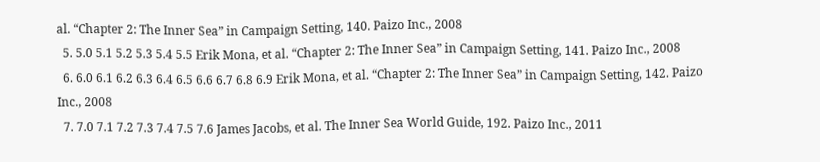al. “Chapter 2: The Inner Sea” in Campaign Setting, 140. Paizo Inc., 2008
  5. 5.0 5.1 5.2 5.3 5.4 5.5 Erik Mona, et al. “Chapter 2: The Inner Sea” in Campaign Setting, 141. Paizo Inc., 2008
  6. 6.0 6.1 6.2 6.3 6.4 6.5 6.6 6.7 6.8 6.9 Erik Mona, et al. “Chapter 2: The Inner Sea” in Campaign Setting, 142. Paizo Inc., 2008
  7. 7.0 7.1 7.2 7.3 7.4 7.5 7.6 James Jacobs, et al. The Inner Sea World Guide, 192. Paizo Inc., 2011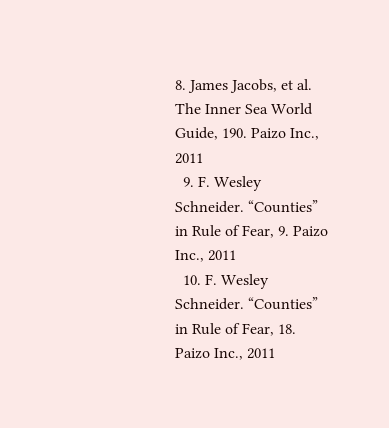8. James Jacobs, et al. The Inner Sea World Guide, 190. Paizo Inc., 2011
  9. F. Wesley Schneider. “Counties” in Rule of Fear, 9. Paizo Inc., 2011
  10. F. Wesley Schneider. “Counties” in Rule of Fear, 18. Paizo Inc., 2011